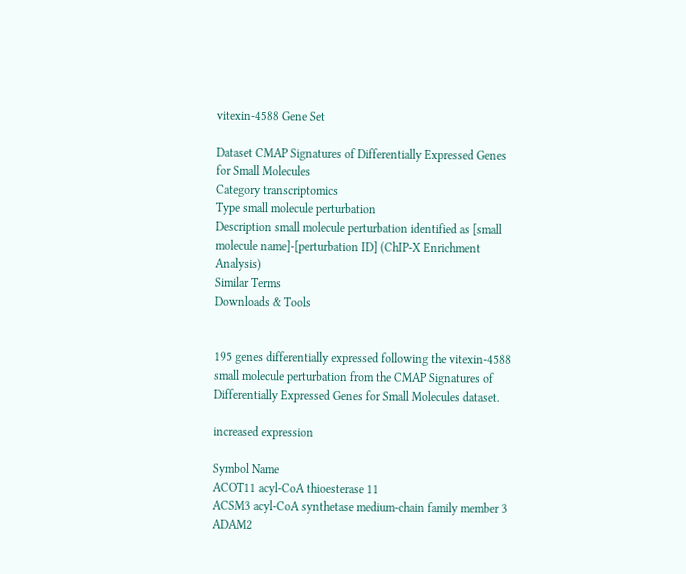vitexin-4588 Gene Set

Dataset CMAP Signatures of Differentially Expressed Genes for Small Molecules
Category transcriptomics
Type small molecule perturbation
Description small molecule perturbation identified as [small molecule name]-[perturbation ID] (ChIP-X Enrichment Analysis)
Similar Terms
Downloads & Tools


195 genes differentially expressed following the vitexin-4588 small molecule perturbation from the CMAP Signatures of Differentially Expressed Genes for Small Molecules dataset.

increased expression

Symbol Name
ACOT11 acyl-CoA thioesterase 11
ACSM3 acyl-CoA synthetase medium-chain family member 3
ADAM2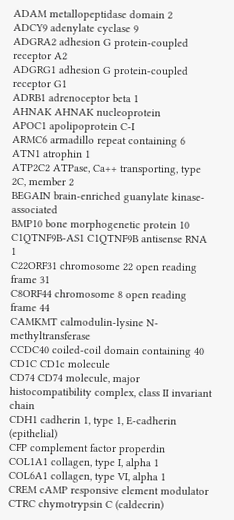ADAM metallopeptidase domain 2
ADCY9 adenylate cyclase 9
ADGRA2 adhesion G protein-coupled receptor A2
ADGRG1 adhesion G protein-coupled receptor G1
ADRB1 adrenoceptor beta 1
AHNAK AHNAK nucleoprotein
APOC1 apolipoprotein C-I
ARMC6 armadillo repeat containing 6
ATN1 atrophin 1
ATP2C2 ATPase, Ca++ transporting, type 2C, member 2
BEGAIN brain-enriched guanylate kinase-associated
BMP10 bone morphogenetic protein 10
C1QTNF9B-AS1 C1QTNF9B antisense RNA 1
C22ORF31 chromosome 22 open reading frame 31
C8ORF44 chromosome 8 open reading frame 44
CAMKMT calmodulin-lysine N-methyltransferase
CCDC40 coiled-coil domain containing 40
CD1C CD1c molecule
CD74 CD74 molecule, major histocompatibility complex, class II invariant chain
CDH1 cadherin 1, type 1, E-cadherin (epithelial)
CFP complement factor properdin
COL1A1 collagen, type I, alpha 1
COL6A1 collagen, type VI, alpha 1
CREM cAMP responsive element modulator
CTRC chymotrypsin C (caldecrin)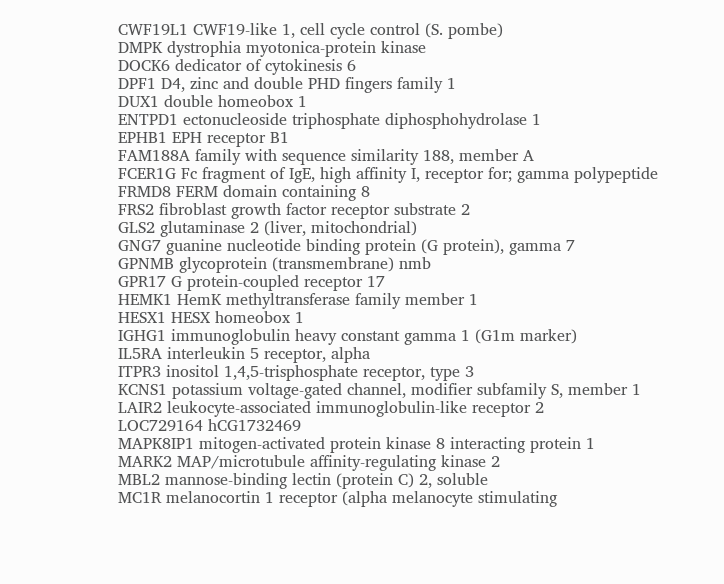CWF19L1 CWF19-like 1, cell cycle control (S. pombe)
DMPK dystrophia myotonica-protein kinase
DOCK6 dedicator of cytokinesis 6
DPF1 D4, zinc and double PHD fingers family 1
DUX1 double homeobox 1
ENTPD1 ectonucleoside triphosphate diphosphohydrolase 1
EPHB1 EPH receptor B1
FAM188A family with sequence similarity 188, member A
FCER1G Fc fragment of IgE, high affinity I, receptor for; gamma polypeptide
FRMD8 FERM domain containing 8
FRS2 fibroblast growth factor receptor substrate 2
GLS2 glutaminase 2 (liver, mitochondrial)
GNG7 guanine nucleotide binding protein (G protein), gamma 7
GPNMB glycoprotein (transmembrane) nmb
GPR17 G protein-coupled receptor 17
HEMK1 HemK methyltransferase family member 1
HESX1 HESX homeobox 1
IGHG1 immunoglobulin heavy constant gamma 1 (G1m marker)
IL5RA interleukin 5 receptor, alpha
ITPR3 inositol 1,4,5-trisphosphate receptor, type 3
KCNS1 potassium voltage-gated channel, modifier subfamily S, member 1
LAIR2 leukocyte-associated immunoglobulin-like receptor 2
LOC729164 hCG1732469
MAPK8IP1 mitogen-activated protein kinase 8 interacting protein 1
MARK2 MAP/microtubule affinity-regulating kinase 2
MBL2 mannose-binding lectin (protein C) 2, soluble
MC1R melanocortin 1 receptor (alpha melanocyte stimulating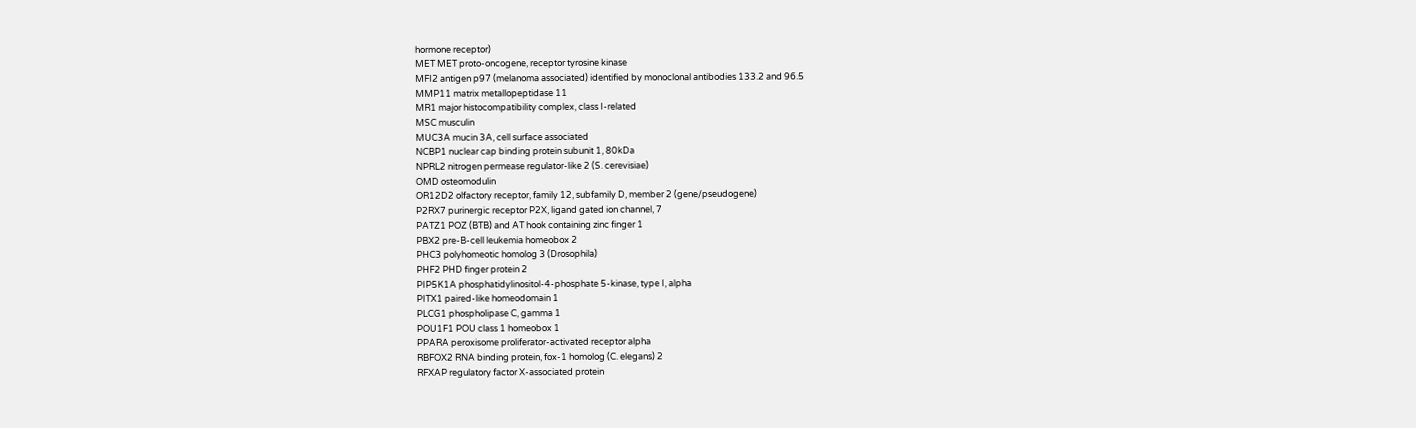hormone receptor)
MET MET proto-oncogene, receptor tyrosine kinase
MFI2 antigen p97 (melanoma associated) identified by monoclonal antibodies 133.2 and 96.5
MMP11 matrix metallopeptidase 11
MR1 major histocompatibility complex, class I-related
MSC musculin
MUC3A mucin 3A, cell surface associated
NCBP1 nuclear cap binding protein subunit 1, 80kDa
NPRL2 nitrogen permease regulator-like 2 (S. cerevisiae)
OMD osteomodulin
OR12D2 olfactory receptor, family 12, subfamily D, member 2 (gene/pseudogene)
P2RX7 purinergic receptor P2X, ligand gated ion channel, 7
PATZ1 POZ (BTB) and AT hook containing zinc finger 1
PBX2 pre-B-cell leukemia homeobox 2
PHC3 polyhomeotic homolog 3 (Drosophila)
PHF2 PHD finger protein 2
PIP5K1A phosphatidylinositol-4-phosphate 5-kinase, type I, alpha
PITX1 paired-like homeodomain 1
PLCG1 phospholipase C, gamma 1
POU1F1 POU class 1 homeobox 1
PPARA peroxisome proliferator-activated receptor alpha
RBFOX2 RNA binding protein, fox-1 homolog (C. elegans) 2
RFXAP regulatory factor X-associated protein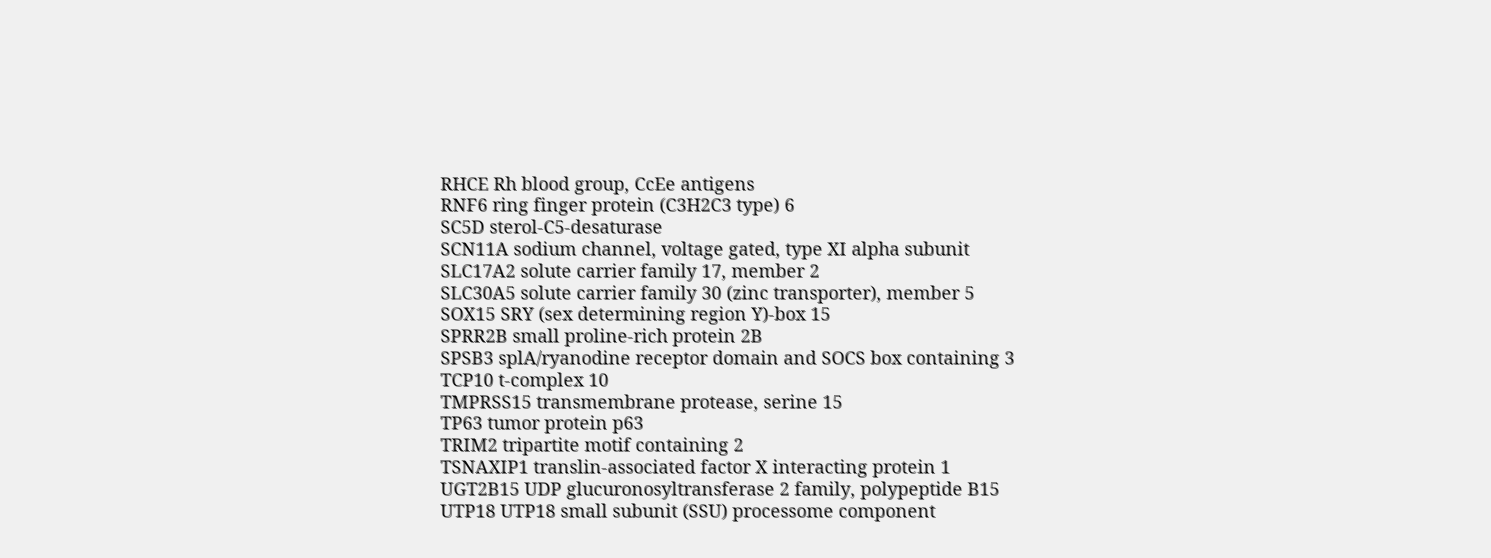RHCE Rh blood group, CcEe antigens
RNF6 ring finger protein (C3H2C3 type) 6
SC5D sterol-C5-desaturase
SCN11A sodium channel, voltage gated, type XI alpha subunit
SLC17A2 solute carrier family 17, member 2
SLC30A5 solute carrier family 30 (zinc transporter), member 5
SOX15 SRY (sex determining region Y)-box 15
SPRR2B small proline-rich protein 2B
SPSB3 splA/ryanodine receptor domain and SOCS box containing 3
TCP10 t-complex 10
TMPRSS15 transmembrane protease, serine 15
TP63 tumor protein p63
TRIM2 tripartite motif containing 2
TSNAXIP1 translin-associated factor X interacting protein 1
UGT2B15 UDP glucuronosyltransferase 2 family, polypeptide B15
UTP18 UTP18 small subunit (SSU) processome component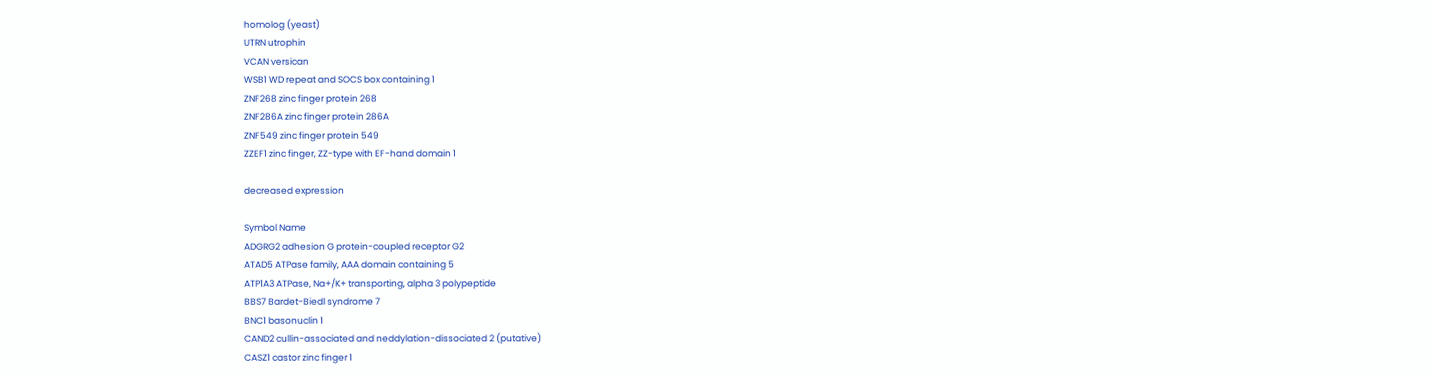homolog (yeast)
UTRN utrophin
VCAN versican
WSB1 WD repeat and SOCS box containing 1
ZNF268 zinc finger protein 268
ZNF286A zinc finger protein 286A
ZNF549 zinc finger protein 549
ZZEF1 zinc finger, ZZ-type with EF-hand domain 1

decreased expression

Symbol Name
ADGRG2 adhesion G protein-coupled receptor G2
ATAD5 ATPase family, AAA domain containing 5
ATP1A3 ATPase, Na+/K+ transporting, alpha 3 polypeptide
BBS7 Bardet-Biedl syndrome 7
BNC1 basonuclin 1
CAND2 cullin-associated and neddylation-dissociated 2 (putative)
CASZ1 castor zinc finger 1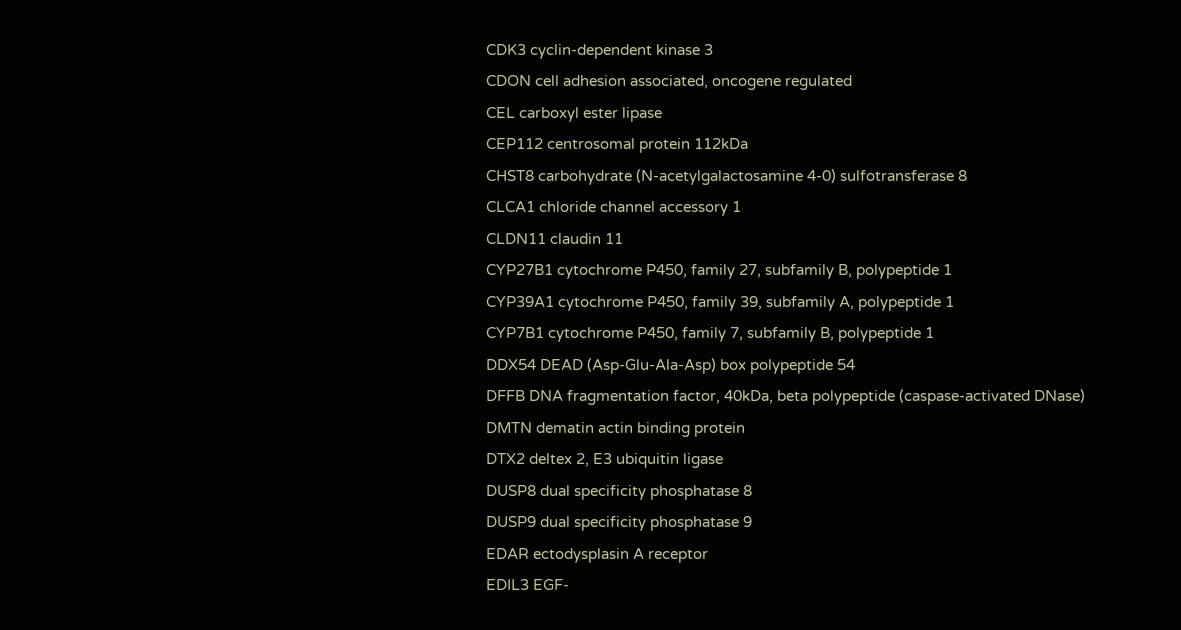CDK3 cyclin-dependent kinase 3
CDON cell adhesion associated, oncogene regulated
CEL carboxyl ester lipase
CEP112 centrosomal protein 112kDa
CHST8 carbohydrate (N-acetylgalactosamine 4-0) sulfotransferase 8
CLCA1 chloride channel accessory 1
CLDN11 claudin 11
CYP27B1 cytochrome P450, family 27, subfamily B, polypeptide 1
CYP39A1 cytochrome P450, family 39, subfamily A, polypeptide 1
CYP7B1 cytochrome P450, family 7, subfamily B, polypeptide 1
DDX54 DEAD (Asp-Glu-Ala-Asp) box polypeptide 54
DFFB DNA fragmentation factor, 40kDa, beta polypeptide (caspase-activated DNase)
DMTN dematin actin binding protein
DTX2 deltex 2, E3 ubiquitin ligase
DUSP8 dual specificity phosphatase 8
DUSP9 dual specificity phosphatase 9
EDAR ectodysplasin A receptor
EDIL3 EGF-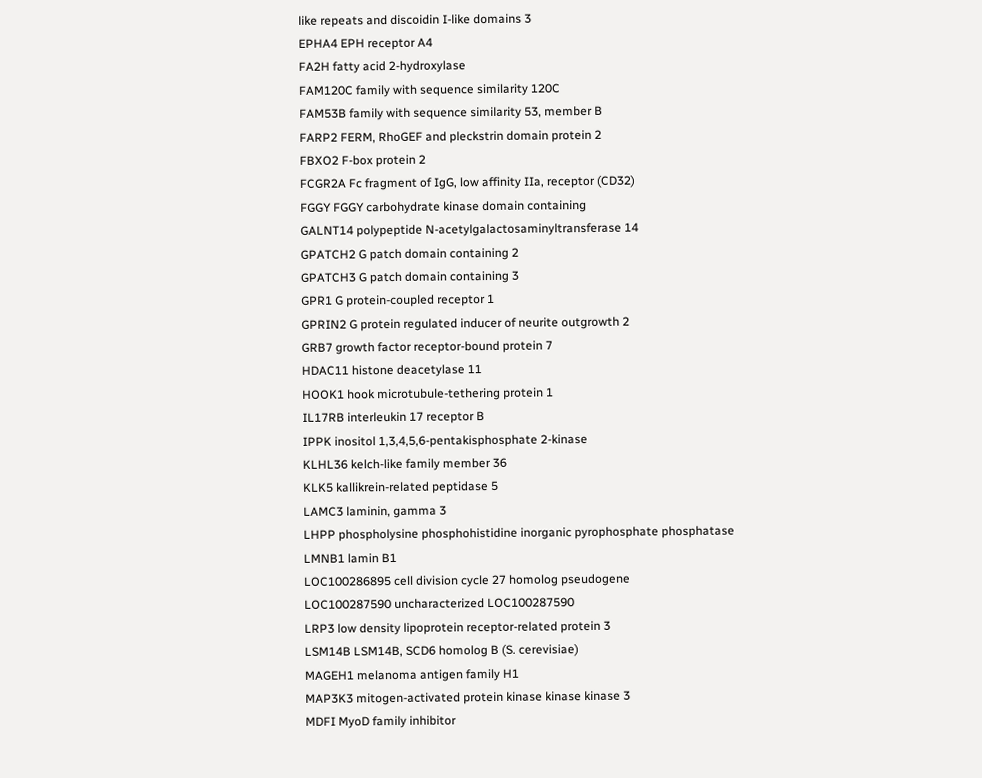like repeats and discoidin I-like domains 3
EPHA4 EPH receptor A4
FA2H fatty acid 2-hydroxylase
FAM120C family with sequence similarity 120C
FAM53B family with sequence similarity 53, member B
FARP2 FERM, RhoGEF and pleckstrin domain protein 2
FBXO2 F-box protein 2
FCGR2A Fc fragment of IgG, low affinity IIa, receptor (CD32)
FGGY FGGY carbohydrate kinase domain containing
GALNT14 polypeptide N-acetylgalactosaminyltransferase 14
GPATCH2 G patch domain containing 2
GPATCH3 G patch domain containing 3
GPR1 G protein-coupled receptor 1
GPRIN2 G protein regulated inducer of neurite outgrowth 2
GRB7 growth factor receptor-bound protein 7
HDAC11 histone deacetylase 11
HOOK1 hook microtubule-tethering protein 1
IL17RB interleukin 17 receptor B
IPPK inositol 1,3,4,5,6-pentakisphosphate 2-kinase
KLHL36 kelch-like family member 36
KLK5 kallikrein-related peptidase 5
LAMC3 laminin, gamma 3
LHPP phospholysine phosphohistidine inorganic pyrophosphate phosphatase
LMNB1 lamin B1
LOC100286895 cell division cycle 27 homolog pseudogene
LOC100287590 uncharacterized LOC100287590
LRP3 low density lipoprotein receptor-related protein 3
LSM14B LSM14B, SCD6 homolog B (S. cerevisiae)
MAGEH1 melanoma antigen family H1
MAP3K3 mitogen-activated protein kinase kinase kinase 3
MDFI MyoD family inhibitor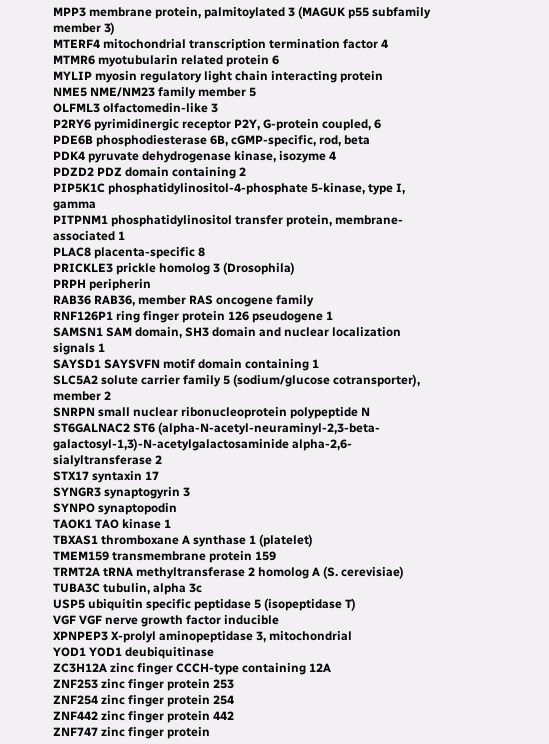MPP3 membrane protein, palmitoylated 3 (MAGUK p55 subfamily member 3)
MTERF4 mitochondrial transcription termination factor 4
MTMR6 myotubularin related protein 6
MYLIP myosin regulatory light chain interacting protein
NME5 NME/NM23 family member 5
OLFML3 olfactomedin-like 3
P2RY6 pyrimidinergic receptor P2Y, G-protein coupled, 6
PDE6B phosphodiesterase 6B, cGMP-specific, rod, beta
PDK4 pyruvate dehydrogenase kinase, isozyme 4
PDZD2 PDZ domain containing 2
PIP5K1C phosphatidylinositol-4-phosphate 5-kinase, type I, gamma
PITPNM1 phosphatidylinositol transfer protein, membrane-associated 1
PLAC8 placenta-specific 8
PRICKLE3 prickle homolog 3 (Drosophila)
PRPH peripherin
RAB36 RAB36, member RAS oncogene family
RNF126P1 ring finger protein 126 pseudogene 1
SAMSN1 SAM domain, SH3 domain and nuclear localization signals 1
SAYSD1 SAYSVFN motif domain containing 1
SLC5A2 solute carrier family 5 (sodium/glucose cotransporter), member 2
SNRPN small nuclear ribonucleoprotein polypeptide N
ST6GALNAC2 ST6 (alpha-N-acetyl-neuraminyl-2,3-beta-galactosyl-1,3)-N-acetylgalactosaminide alpha-2,6-sialyltransferase 2
STX17 syntaxin 17
SYNGR3 synaptogyrin 3
SYNPO synaptopodin
TAOK1 TAO kinase 1
TBXAS1 thromboxane A synthase 1 (platelet)
TMEM159 transmembrane protein 159
TRMT2A tRNA methyltransferase 2 homolog A (S. cerevisiae)
TUBA3C tubulin, alpha 3c
USP5 ubiquitin specific peptidase 5 (isopeptidase T)
VGF VGF nerve growth factor inducible
XPNPEP3 X-prolyl aminopeptidase 3, mitochondrial
YOD1 YOD1 deubiquitinase
ZC3H12A zinc finger CCCH-type containing 12A
ZNF253 zinc finger protein 253
ZNF254 zinc finger protein 254
ZNF442 zinc finger protein 442
ZNF747 zinc finger protein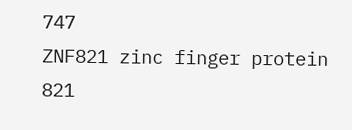747
ZNF821 zinc finger protein 821